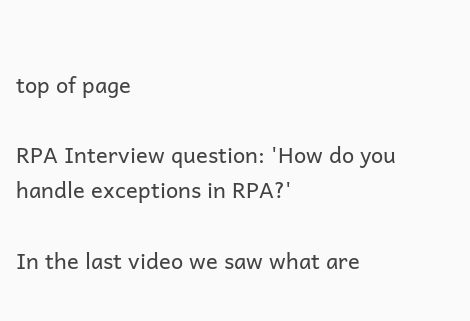top of page

RPA Interview question: 'How do you handle exceptions in RPA?'

In the last video we saw what are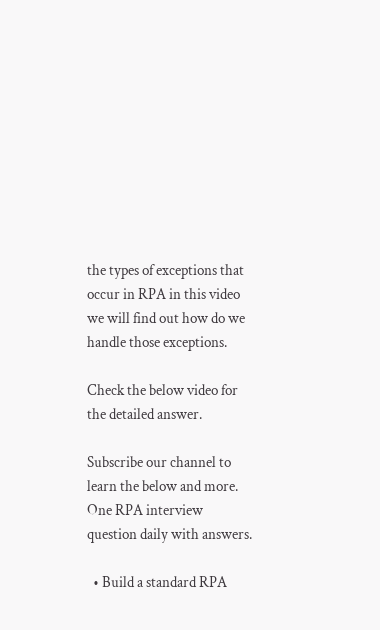the types of exceptions that occur in RPA in this video we will find out how do we handle those exceptions.

Check the below video for the detailed answer.

Subscribe our channel to learn the below and more. One RPA interview question daily with answers.

  • Build a standard RPA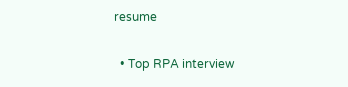resume

  • Top RPA interview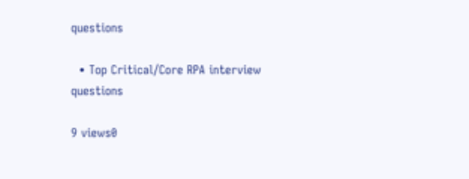questions

  • Top Critical/Core RPA interview questions

9 views0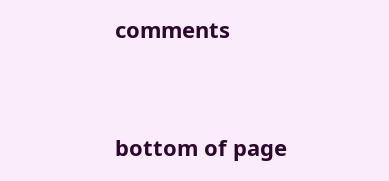comments


bottom of page